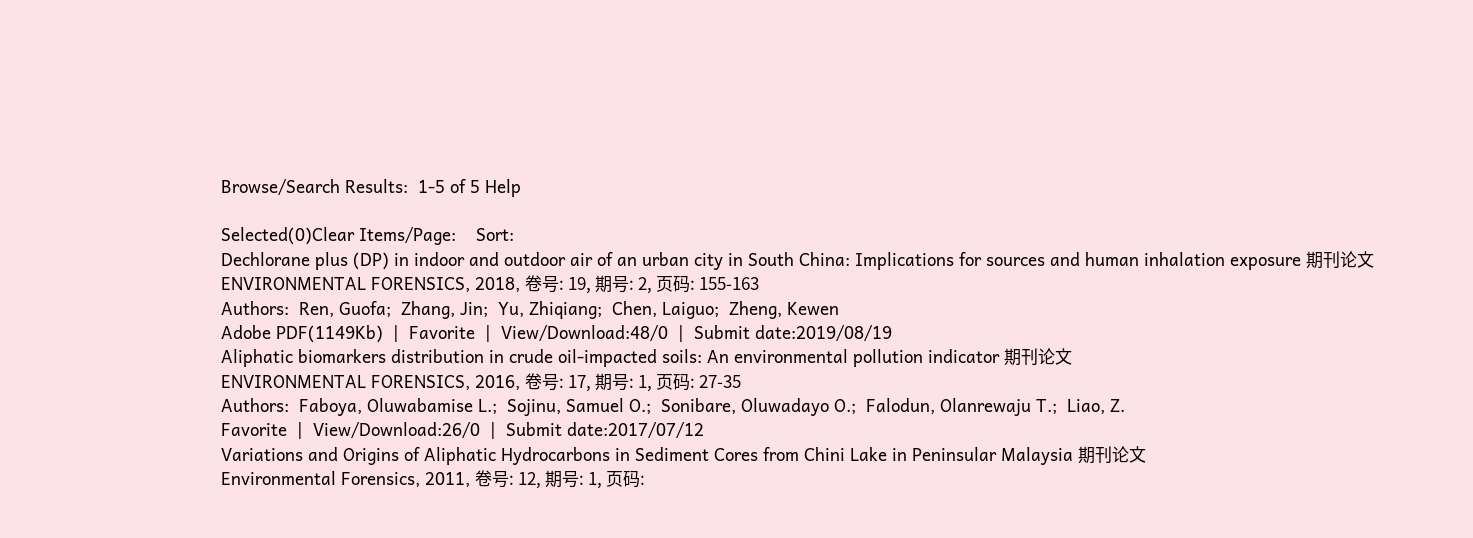Browse/Search Results:  1-5 of 5 Help

Selected(0)Clear Items/Page:    Sort:
Dechlorane plus (DP) in indoor and outdoor air of an urban city in South China: Implications for sources and human inhalation exposure 期刊论文
ENVIRONMENTAL FORENSICS, 2018, 卷号: 19, 期号: 2, 页码: 155-163
Authors:  Ren, Guofa;  Zhang, Jin;  Yu, Zhiqiang;  Chen, Laiguo;  Zheng, Kewen
Adobe PDF(1149Kb)  |  Favorite  |  View/Download:48/0  |  Submit date:2019/08/19
Aliphatic biomarkers distribution in crude oil-impacted soils: An environmental pollution indicator 期刊论文
ENVIRONMENTAL FORENSICS, 2016, 卷号: 17, 期号: 1, 页码: 27-35
Authors:  Faboya, Oluwabamise L.;  Sojinu, Samuel O.;  Sonibare, Oluwadayo O.;  Falodun, Olanrewaju T.;  Liao, Z.
Favorite  |  View/Download:26/0  |  Submit date:2017/07/12
Variations and Origins of Aliphatic Hydrocarbons in Sediment Cores from Chini Lake in Peninsular Malaysia 期刊论文
Environmental Forensics, 2011, 卷号: 12, 期号: 1, 页码: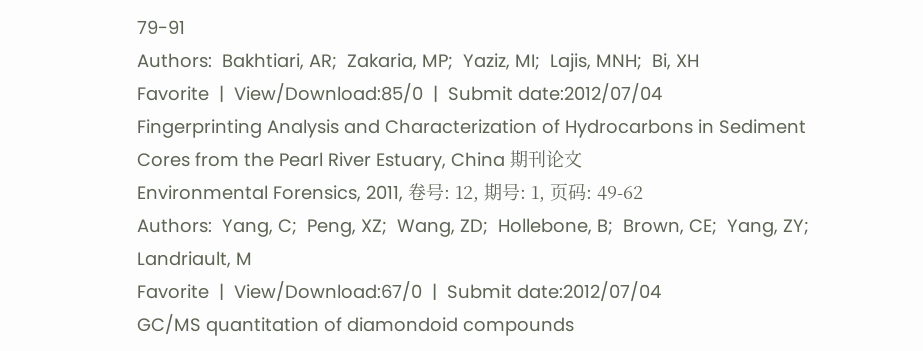79-91
Authors:  Bakhtiari, AR;  Zakaria, MP;  Yaziz, MI;  Lajis, MNH;  Bi, XH
Favorite  |  View/Download:85/0  |  Submit date:2012/07/04
Fingerprinting Analysis and Characterization of Hydrocarbons in Sediment Cores from the Pearl River Estuary, China 期刊论文
Environmental Forensics, 2011, 卷号: 12, 期号: 1, 页码: 49-62
Authors:  Yang, C;  Peng, XZ;  Wang, ZD;  Hollebone, B;  Brown, CE;  Yang, ZY;  Landriault, M
Favorite  |  View/Download:67/0  |  Submit date:2012/07/04
GC/MS quantitation of diamondoid compounds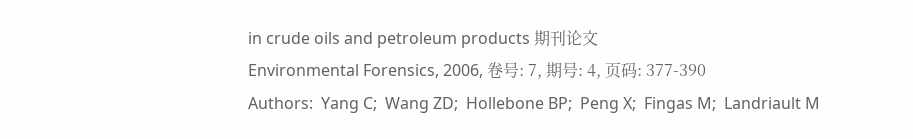in crude oils and petroleum products 期刊论文
Environmental Forensics, 2006, 卷号: 7, 期号: 4, 页码: 377-390
Authors:  Yang C;  Wang ZD;  Hollebone BP;  Peng X;  Fingas M;  Landriault M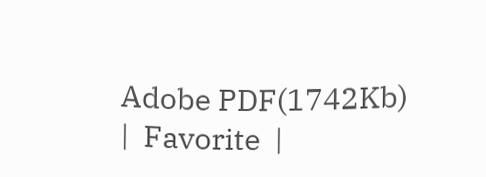Adobe PDF(1742Kb)  |  Favorite  |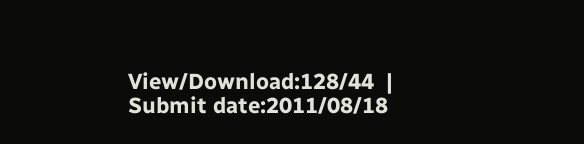View/Download:128/44  |  Submit date:2011/08/18